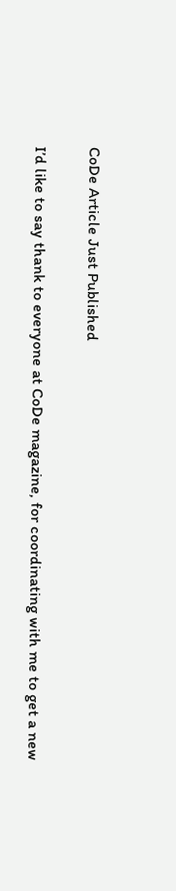CoDe Article Just Published

I’d like to say thank to everyone at CoDe magazine, for coordinating with me to get a new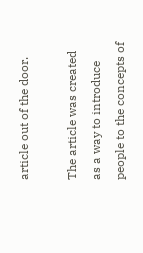article out of the door.

The article was created as a way to introduce people to the concepts of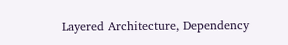Layered Architecture, Dependency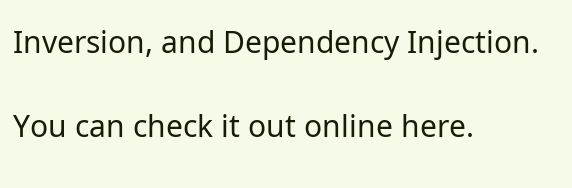Inversion, and Dependency Injection.

You can check it out online here.